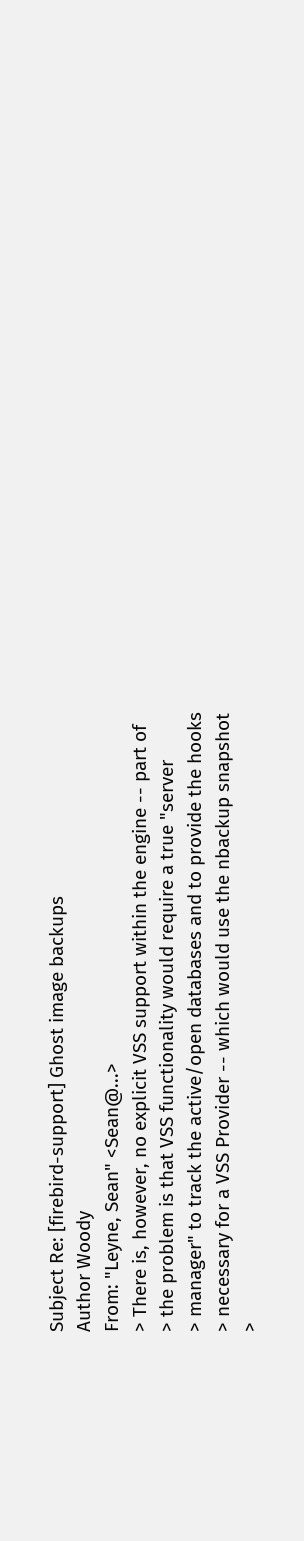Subject Re: [firebird-support] Ghost image backups
Author Woody
From: "Leyne, Sean" <Sean@...>
> There is, however, no explicit VSS support within the engine -- part of
> the problem is that VSS functionality would require a true "server
> manager" to track the active/open databases and to provide the hooks
> necessary for a VSS Provider -- which would use the nbackup snapshot
>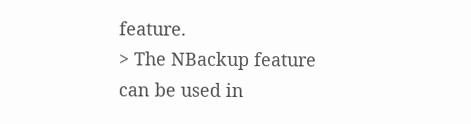feature.
> The NBackup feature can be used in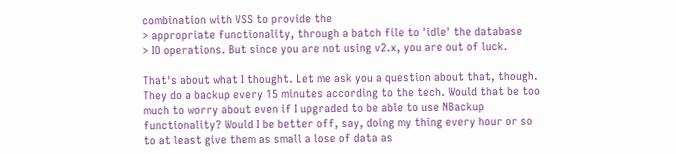combination with VSS to provide the
> appropriate functionality, through a batch file to 'idle' the database
> IO operations. But since you are not using v2.x, you are out of luck.

That's about what I thought. Let me ask you a question about that, though.
They do a backup every 15 minutes according to the tech. Would that be too
much to worry about even if I upgraded to be able to use NBackup
functionality? Would I be better off, say, doing my thing every hour or so
to at least give them as small a lose of data as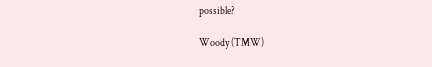possible?

Woody (TMW)